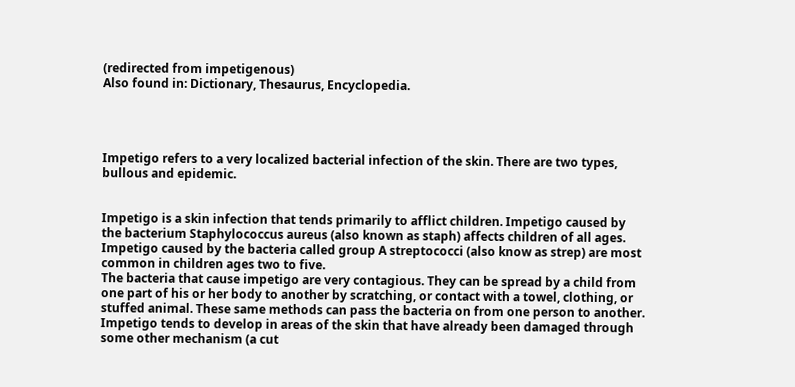(redirected from impetigenous)
Also found in: Dictionary, Thesaurus, Encyclopedia.




Impetigo refers to a very localized bacterial infection of the skin. There are two types, bullous and epidemic.


Impetigo is a skin infection that tends primarily to afflict children. Impetigo caused by the bacterium Staphylococcus aureus (also known as staph) affects children of all ages. Impetigo caused by the bacteria called group A streptococci (also know as strep) are most common in children ages two to five.
The bacteria that cause impetigo are very contagious. They can be spread by a child from one part of his or her body to another by scratching, or contact with a towel, clothing, or stuffed animal. These same methods can pass the bacteria on from one person to another.
Impetigo tends to develop in areas of the skin that have already been damaged through some other mechanism (a cut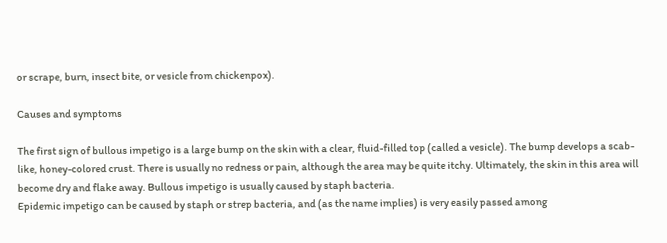or scrape, burn, insect bite, or vesicle from chickenpox).

Causes and symptoms

The first sign of bullous impetigo is a large bump on the skin with a clear, fluid-filled top (called a vesicle). The bump develops a scab-like, honey-colored crust. There is usually no redness or pain, although the area may be quite itchy. Ultimately, the skin in this area will become dry and flake away. Bullous impetigo is usually caused by staph bacteria.
Epidemic impetigo can be caused by staph or strep bacteria, and (as the name implies) is very easily passed among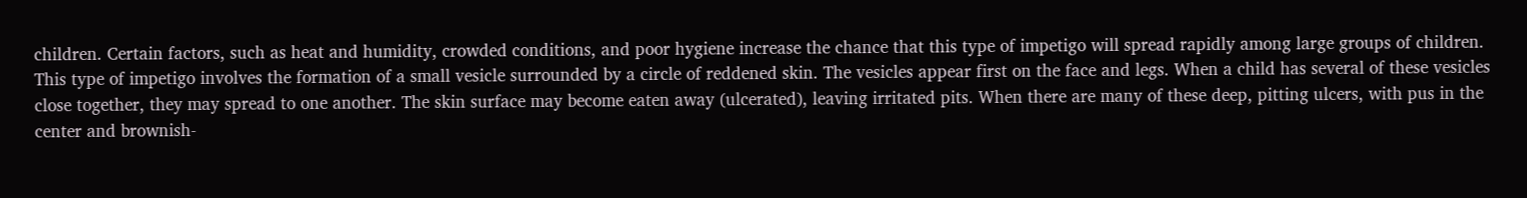children. Certain factors, such as heat and humidity, crowded conditions, and poor hygiene increase the chance that this type of impetigo will spread rapidly among large groups of children. This type of impetigo involves the formation of a small vesicle surrounded by a circle of reddened skin. The vesicles appear first on the face and legs. When a child has several of these vesicles close together, they may spread to one another. The skin surface may become eaten away (ulcerated), leaving irritated pits. When there are many of these deep, pitting ulcers, with pus in the center and brownish-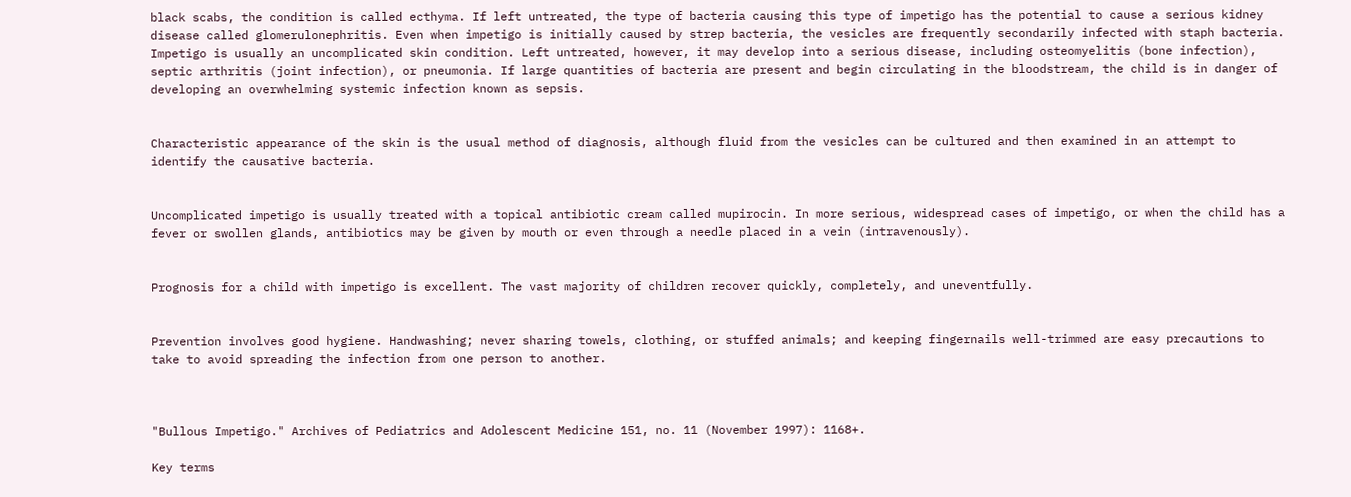black scabs, the condition is called ecthyma. If left untreated, the type of bacteria causing this type of impetigo has the potential to cause a serious kidney disease called glomerulonephritis. Even when impetigo is initially caused by strep bacteria, the vesicles are frequently secondarily infected with staph bacteria.
Impetigo is usually an uncomplicated skin condition. Left untreated, however, it may develop into a serious disease, including osteomyelitis (bone infection), septic arthritis (joint infection), or pneumonia. If large quantities of bacteria are present and begin circulating in the bloodstream, the child is in danger of developing an overwhelming systemic infection known as sepsis.


Characteristic appearance of the skin is the usual method of diagnosis, although fluid from the vesicles can be cultured and then examined in an attempt to identify the causative bacteria.


Uncomplicated impetigo is usually treated with a topical antibiotic cream called mupirocin. In more serious, widespread cases of impetigo, or when the child has a fever or swollen glands, antibiotics may be given by mouth or even through a needle placed in a vein (intravenously).


Prognosis for a child with impetigo is excellent. The vast majority of children recover quickly, completely, and uneventfully.


Prevention involves good hygiene. Handwashing; never sharing towels, clothing, or stuffed animals; and keeping fingernails well-trimmed are easy precautions to take to avoid spreading the infection from one person to another.



"Bullous Impetigo." Archives of Pediatrics and Adolescent Medicine 151, no. 11 (November 1997): 1168+.

Key terms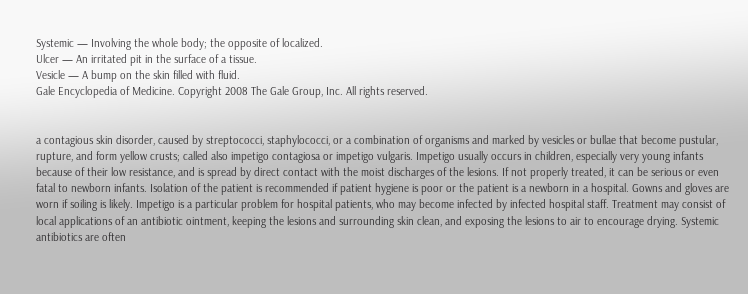Systemic — Involving the whole body; the opposite of localized.
Ulcer — An irritated pit in the surface of a tissue.
Vesicle — A bump on the skin filled with fluid.
Gale Encyclopedia of Medicine. Copyright 2008 The Gale Group, Inc. All rights reserved.


a contagious skin disorder, caused by streptococci, staphylococci, or a combination of organisms and marked by vesicles or bullae that become pustular, rupture, and form yellow crusts; called also impetigo contagiosa or impetigo vulgaris. Impetigo usually occurs in children, especially very young infants because of their low resistance, and is spread by direct contact with the moist discharges of the lesions. If not properly treated, it can be serious or even fatal to newborn infants. Isolation of the patient is recommended if patient hygiene is poor or the patient is a newborn in a hospital. Gowns and gloves are worn if soiling is likely. Impetigo is a particular problem for hospital patients, who may become infected by infected hospital staff. Treatment may consist of local applications of an antibiotic ointment, keeping the lesions and surrounding skin clean, and exposing the lesions to air to encourage drying. Systemic antibiotics are often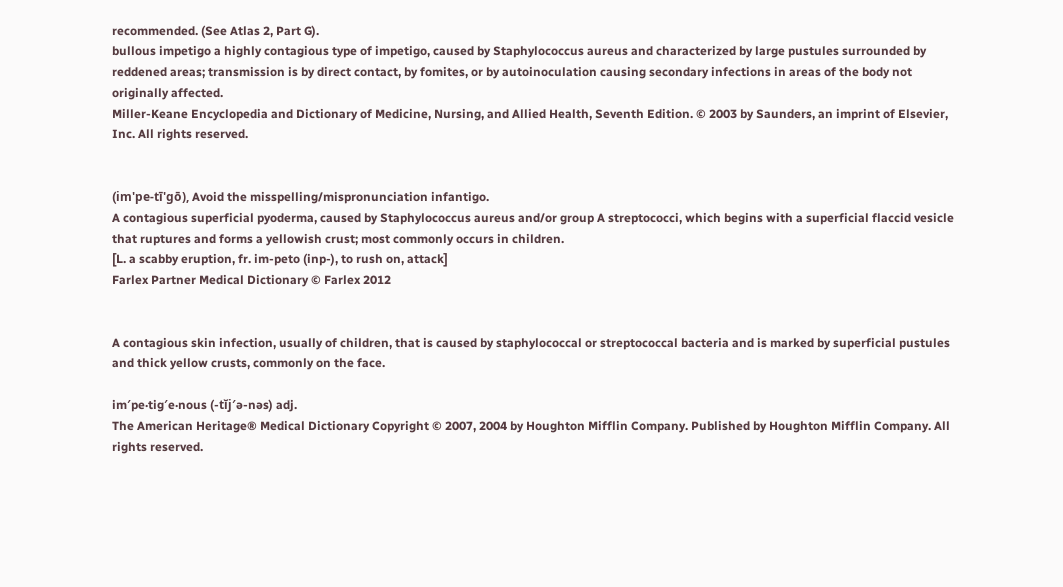recommended. (See Atlas 2, Part G).
bullous impetigo a highly contagious type of impetigo, caused by Staphylococcus aureus and characterized by large pustules surrounded by reddened areas; transmission is by direct contact, by fomites, or by autoinoculation causing secondary infections in areas of the body not originally affected.
Miller-Keane Encyclopedia and Dictionary of Medicine, Nursing, and Allied Health, Seventh Edition. © 2003 by Saunders, an imprint of Elsevier, Inc. All rights reserved.


(im'pe-tī'gō), Avoid the misspelling/mispronunciation infantigo.
A contagious superficial pyoderma, caused by Staphylococcus aureus and/or group A streptococci, which begins with a superficial flaccid vesicle that ruptures and forms a yellowish crust; most commonly occurs in children.
[L. a scabby eruption, fr. im-peto (inp-), to rush on, attack]
Farlex Partner Medical Dictionary © Farlex 2012


A contagious skin infection, usually of children, that is caused by staphylococcal or streptococcal bacteria and is marked by superficial pustules and thick yellow crusts, commonly on the face.

im′pe·tig′e·nous (-tĭj′ə-nəs) adj.
The American Heritage® Medical Dictionary Copyright © 2007, 2004 by Houghton Mifflin Company. Published by Houghton Mifflin Company. All rights reserved.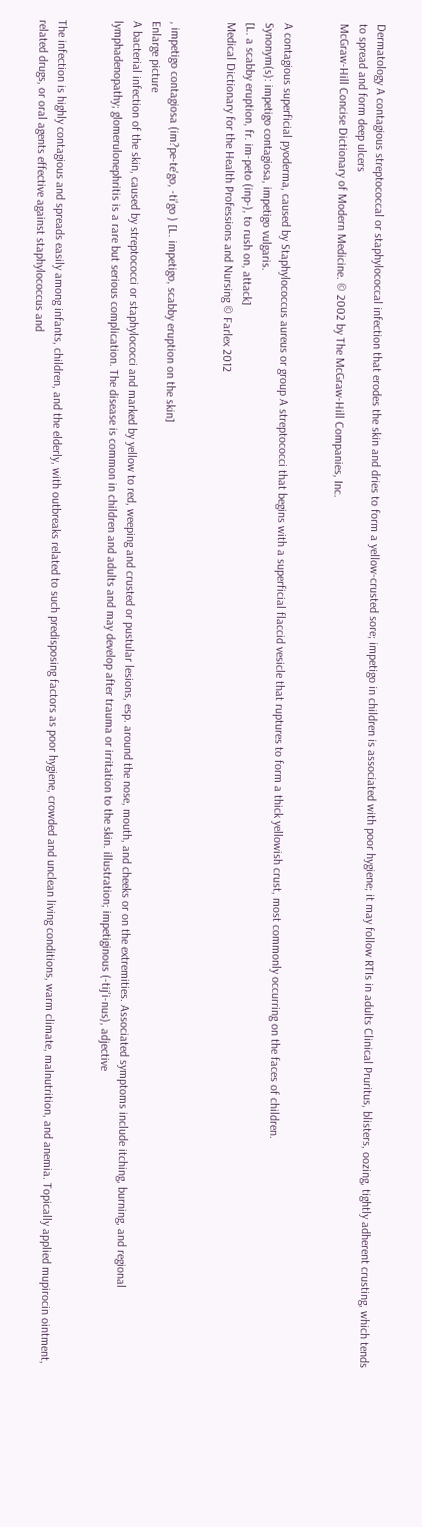Dermatology A contagious streptococcal or staphylococcal infection that erodes the skin and dries to form a yellow-crusted sore; impetigo in children is associated with poor hygiene; it may follow RTIs in adults Clinical Pruritus, blisters, oozing, tightly adherent crusting, which tends to spread and form deep ulcers
McGraw-Hill Concise Dictionary of Modern Medicine. © 2002 by The McGraw-Hill Companies, Inc.


A contagious superficial pyoderma, caused by Staphylococcus aureus or group A streptococci that begins with a superficial flaccid vesicle that ruptures to form a thick yellowish crust, most commonly occurring on the faces of children.
Synonym(s): impetigo contagiosa, impetigo vulgaris.
[L. a scabby eruption, fr. im-peto (inp-), to rush on, attack]
Medical Dictionary for the Health Professions and Nursing © Farlex 2012


, impetigo contagiosa (im?pe-te'go, -ti'go ) [L. impetigo, scabby eruption on the skin]
Enlarge picture
A bacterial infection of the skin, caused by streptococci or staphylococci and marked by yellow to red, weeping and crusted or pustular lesions, esp. around the nose, mouth, and cheeks or on the extremities. Associated symptoms include itching, burning, and regional lymphadenopathy; glomerulonephritis is a rare but serious complication. The disease is common in children and adults and may develop after trauma or irritation to the skin. illustration; impetiginous (-tij'i-nus), adjective


The infection is highly contagious and spreads easily among infants, children, and the elderly, with outbreaks related to such predisposing factors as poor hygiene, crowded and unclean living conditions, warm climate, malnutrition, and anemia. Topically applied mupirocin ointment, related drugs, or oral agents effective against staphylococcus and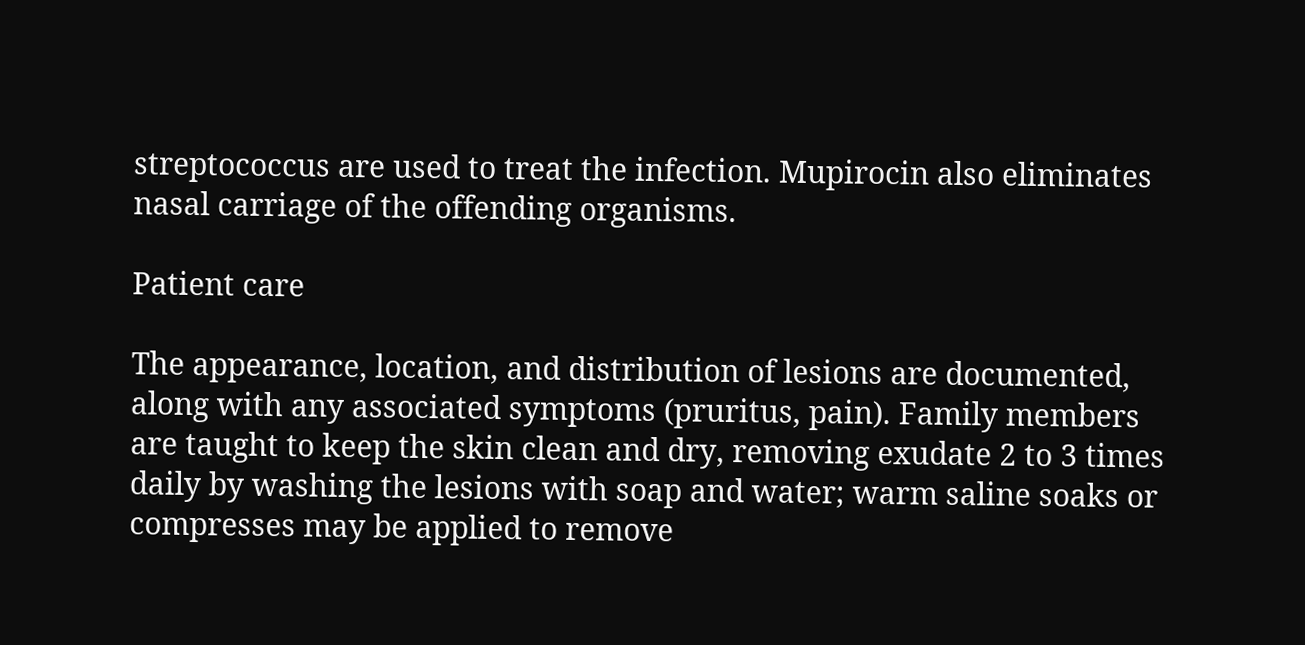streptococcus are used to treat the infection. Mupirocin also eliminates nasal carriage of the offending organisms.

Patient care

The appearance, location, and distribution of lesions are documented, along with any associated symptoms (pruritus, pain). Family members are taught to keep the skin clean and dry, removing exudate 2 to 3 times daily by washing the lesions with soap and water; warm saline soaks or compresses may be applied to remove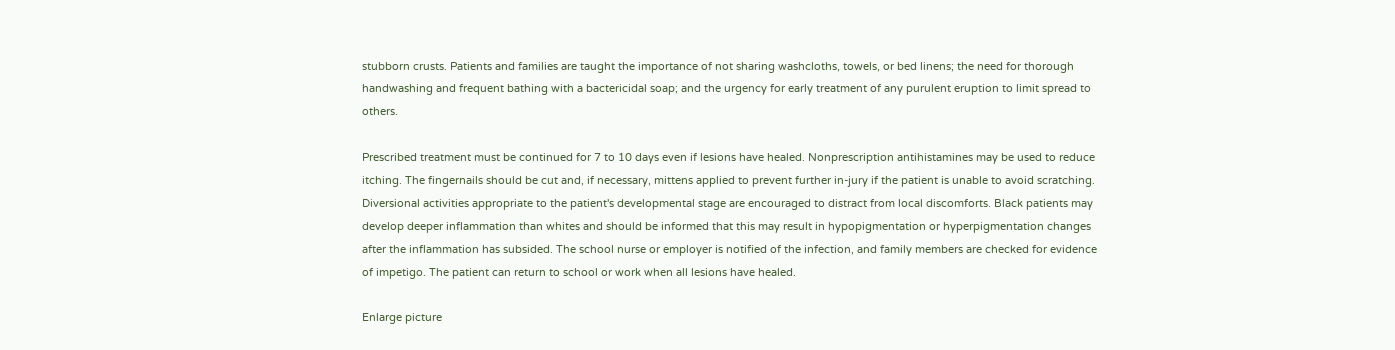stubborn crusts. Patients and families are taught the importance of not sharing washcloths, towels, or bed linens; the need for thorough handwashing and frequent bathing with a bactericidal soap; and the urgency for early treatment of any purulent eruption to limit spread to others.

Prescribed treatment must be continued for 7 to 10 days even if lesions have healed. Nonprescription antihistamines may be used to reduce itching. The fingernails should be cut and, if necessary, mittens applied to prevent further in-jury if the patient is unable to avoid scratching. Diversional activities appropriate to the patient's developmental stage are encouraged to distract from local discomforts. Black patients may develop deeper inflammation than whites and should be informed that this may result in hypopigmentation or hyperpigmentation changes after the inflammation has subsided. The school nurse or employer is notified of the infection, and family members are checked for evidence of impetigo. The patient can return to school or work when all lesions have healed.

Enlarge picture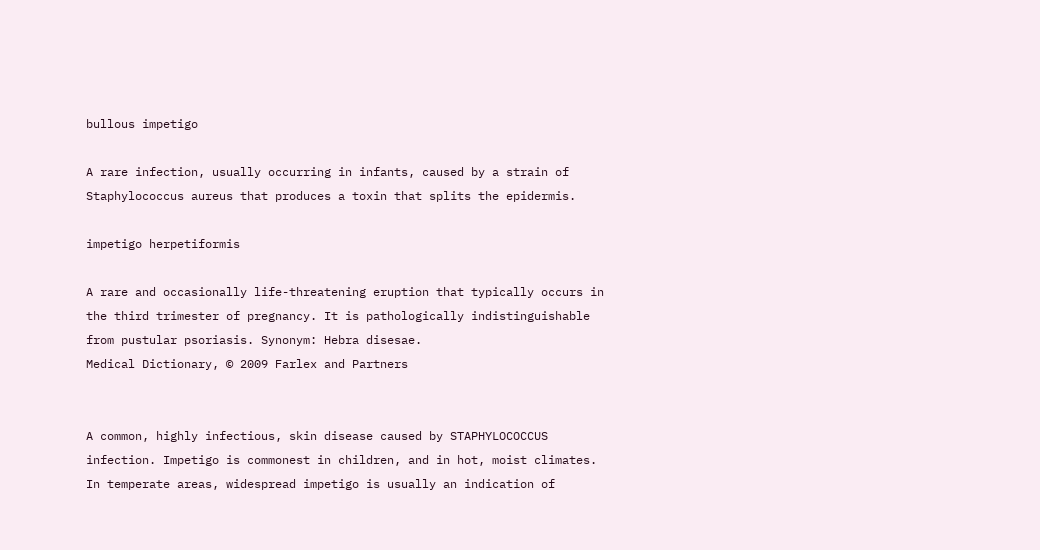bullous impetigo

A rare infection, usually occurring in infants, caused by a strain of Staphylococcus aureus that produces a toxin that splits the epidermis.

impetigo herpetiformis

A rare and occasionally life-threatening eruption that typically occurs in the third trimester of pregnancy. It is pathologically indistinguishable from pustular psoriasis. Synonym: Hebra disesae.
Medical Dictionary, © 2009 Farlex and Partners


A common, highly infectious, skin disease caused by STAPHYLOCOCCUS infection. Impetigo is commonest in children, and in hot, moist climates. In temperate areas, widespread impetigo is usually an indication of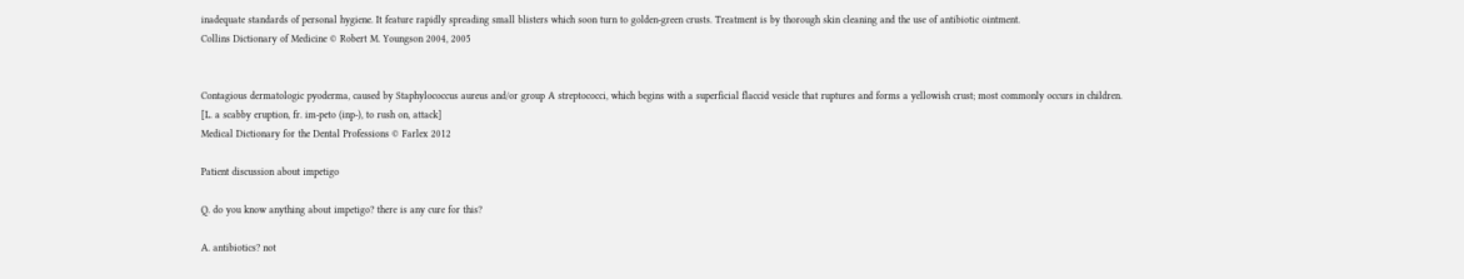inadequate standards of personal hygiene. It feature rapidly spreading small blisters which soon turn to golden-green crusts. Treatment is by thorough skin cleaning and the use of antibiotic ointment.
Collins Dictionary of Medicine © Robert M. Youngson 2004, 2005


Contagious dermatologic pyoderma, caused by Staphylococcus aureus and/or group A streptococci, which begins with a superficial flaccid vesicle that ruptures and forms a yellowish crust; most commonly occurs in children.
[L. a scabby eruption, fr. im-peto (inp-), to rush on, attack]
Medical Dictionary for the Dental Professions © Farlex 2012

Patient discussion about impetigo

Q. do you know anything about impetigo? there is any cure for this?

A. antibiotics? not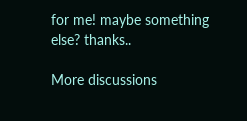for me! maybe something else? thanks..

More discussions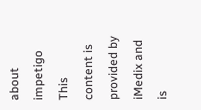about impetigo
This content is provided by iMedix and is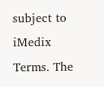subject to iMedix Terms. The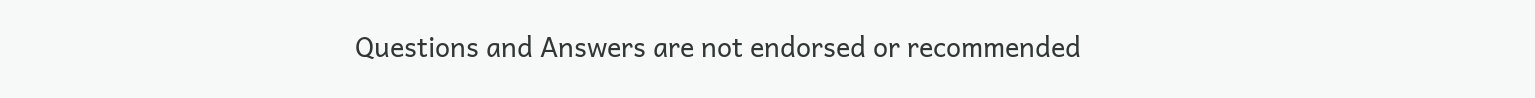Questions and Answers are not endorsed or recommended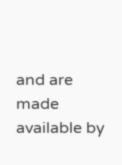and are made available by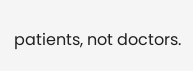patients, not doctors.